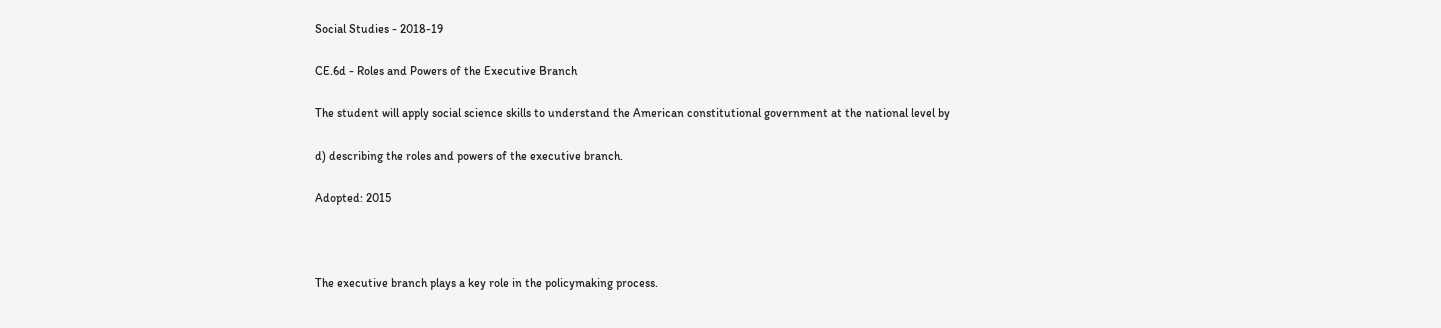Social Studies - 2018-19

CE.6d - Roles and Powers of the Executive Branch

The student will apply social science skills to understand the American constitutional government at the national level by

d) describing the roles and powers of the executive branch.

Adopted: 2015



The executive branch plays a key role in the policymaking process.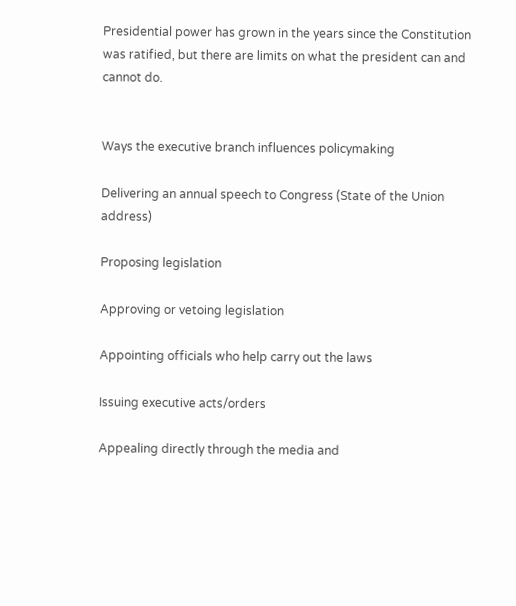Presidential power has grown in the years since the Constitution was ratified, but there are limits on what the president can and cannot do.


Ways the executive branch influences policymaking

Delivering an annual speech to Congress (State of the Union address)

Proposing legislation

Approving or vetoing legislation

Appointing officials who help carry out the laws

Issuing executive acts/orders

Appealing directly through the media and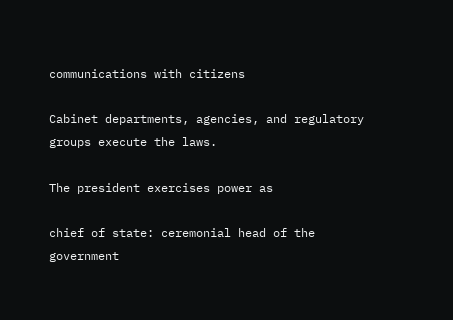communications with citizens

Cabinet departments, agencies, and regulatory groups execute the laws.

The president exercises power as

chief of state: ceremonial head of the government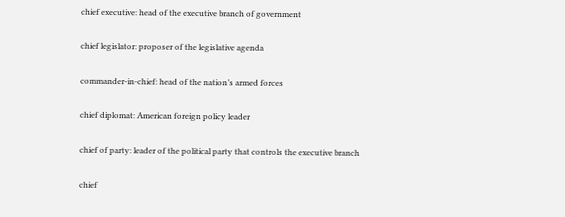chief executive: head of the executive branch of government

chief legislator: proposer of the legislative agenda

commander-in-chief: head of the nation’s armed forces

chief diplomat: American foreign policy leader

chief of party: leader of the political party that controls the executive branch

chief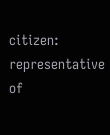citizen: representative of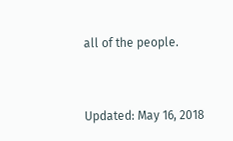all of the people.


Updated: May 16, 2018